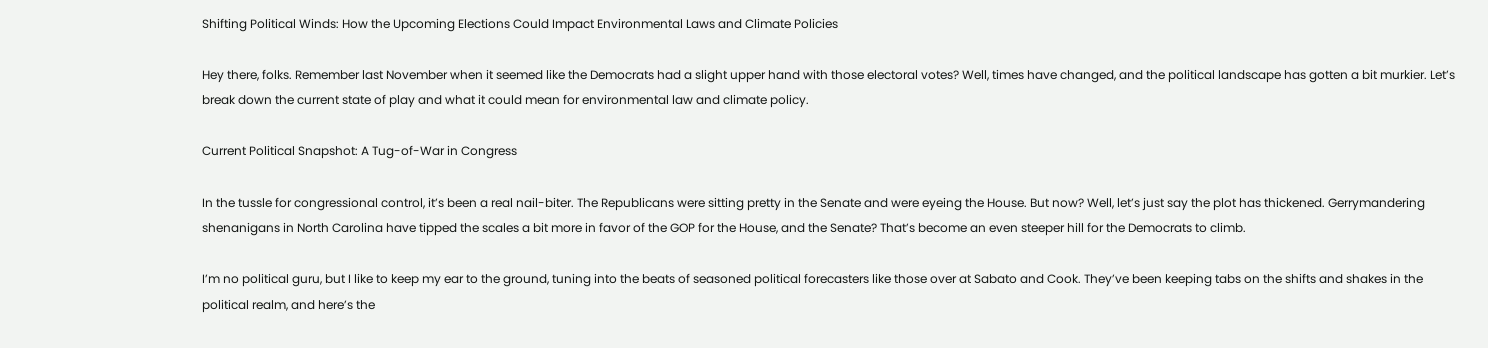Shifting Political Winds: How the Upcoming Elections Could Impact Environmental Laws and Climate Policies

Hey there, folks. Remember last November when it seemed like the Democrats had a slight upper hand with those electoral votes? Well, times have changed, and the political landscape has gotten a bit murkier. Let’s break down the current state of play and what it could mean for environmental law and climate policy.

Current Political Snapshot: A Tug-of-War in Congress

In the tussle for congressional control, it’s been a real nail-biter. The Republicans were sitting pretty in the Senate and were eyeing the House. But now? Well, let’s just say the plot has thickened. Gerrymandering shenanigans in North Carolina have tipped the scales a bit more in favor of the GOP for the House, and the Senate? That’s become an even steeper hill for the Democrats to climb.

I’m no political guru, but I like to keep my ear to the ground, tuning into the beats of seasoned political forecasters like those over at Sabato and Cook. They’ve been keeping tabs on the shifts and shakes in the political realm, and here’s the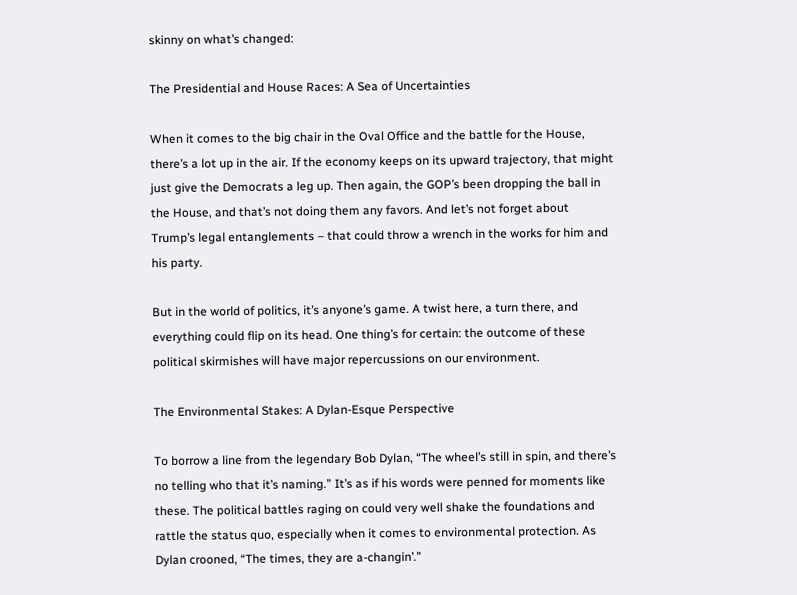skinny on what’s changed:

The Presidential and House Races: A Sea of Uncertainties

When it comes to the big chair in the Oval Office and the battle for the House, there’s a lot up in the air. If the economy keeps on its upward trajectory, that might just give the Democrats a leg up. Then again, the GOP’s been dropping the ball in the House, and that’s not doing them any favors. And let’s not forget about Trump’s legal entanglements – that could throw a wrench in the works for him and his party.

But in the world of politics, it’s anyone’s game. A twist here, a turn there, and everything could flip on its head. One thing’s for certain: the outcome of these political skirmishes will have major repercussions on our environment.

The Environmental Stakes: A Dylan-Esque Perspective

To borrow a line from the legendary Bob Dylan, “The wheel’s still in spin, and there’s no telling who that it’s naming.” It’s as if his words were penned for moments like these. The political battles raging on could very well shake the foundations and rattle the status quo, especially when it comes to environmental protection. As Dylan crooned, “The times, they are a-changin’.”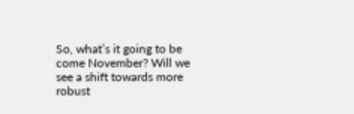So, what’s it going to be come November? Will we see a shift towards more robust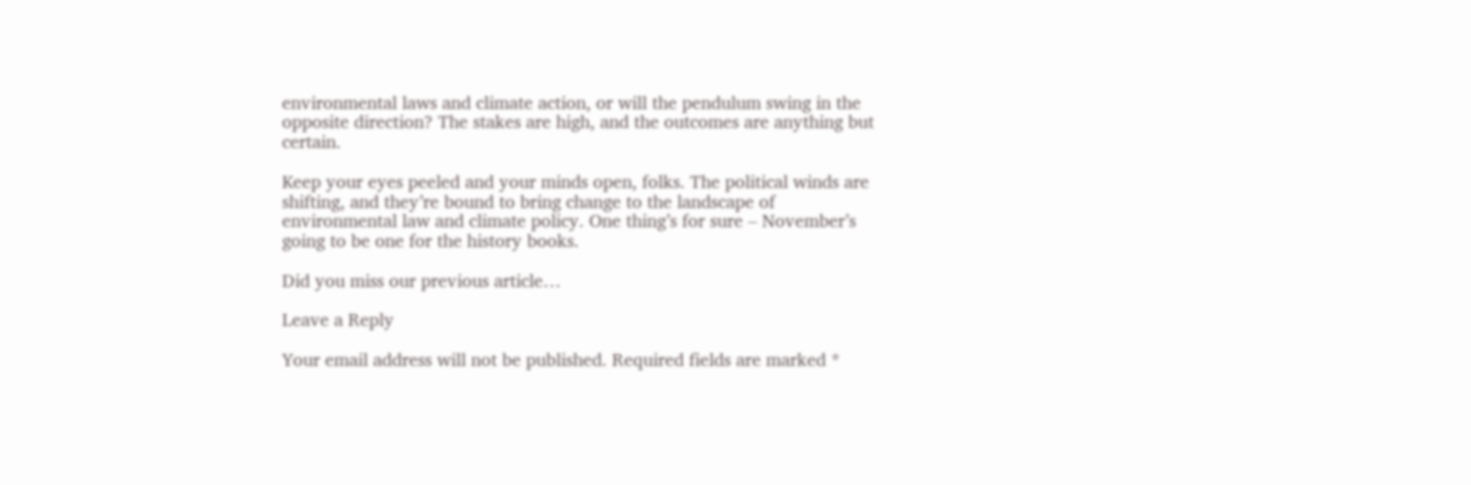environmental laws and climate action, or will the pendulum swing in the opposite direction? The stakes are high, and the outcomes are anything but certain.

Keep your eyes peeled and your minds open, folks. The political winds are shifting, and they’re bound to bring change to the landscape of environmental law and climate policy. One thing’s for sure – November’s going to be one for the history books.

Did you miss our previous article…

Leave a Reply

Your email address will not be published. Required fields are marked *